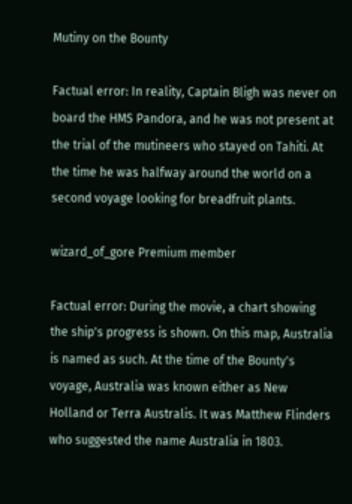Mutiny on the Bounty

Factual error: In reality, Captain Bligh was never on board the HMS Pandora, and he was not present at the trial of the mutineers who stayed on Tahiti. At the time he was halfway around the world on a second voyage looking for breadfruit plants.

wizard_of_gore Premium member

Factual error: During the movie, a chart showing the ship's progress is shown. On this map, Australia is named as such. At the time of the Bounty's voyage, Australia was known either as New Holland or Terra Australis. It was Matthew Flinders who suggested the name Australia in 1803.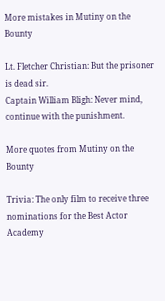More mistakes in Mutiny on the Bounty

Lt. Fletcher Christian: But the prisoner is dead sir.
Captain William Bligh: Never mind, continue with the punishment.

More quotes from Mutiny on the Bounty

Trivia: The only film to receive three nominations for the Best Actor Academy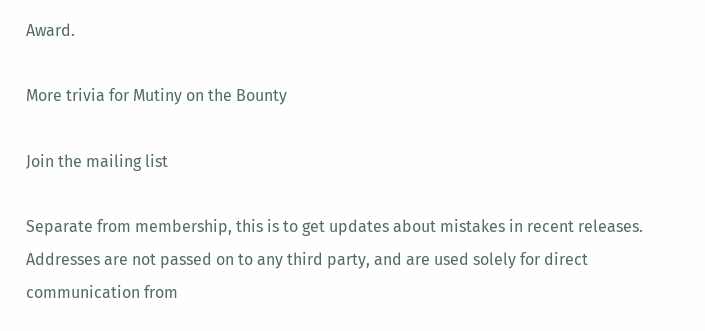Award.

More trivia for Mutiny on the Bounty

Join the mailing list

Separate from membership, this is to get updates about mistakes in recent releases. Addresses are not passed on to any third party, and are used solely for direct communication from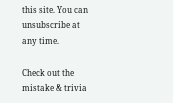this site. You can unsubscribe at any time.

Check out the mistake & trivia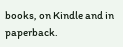books, on Kindle and in paperback.